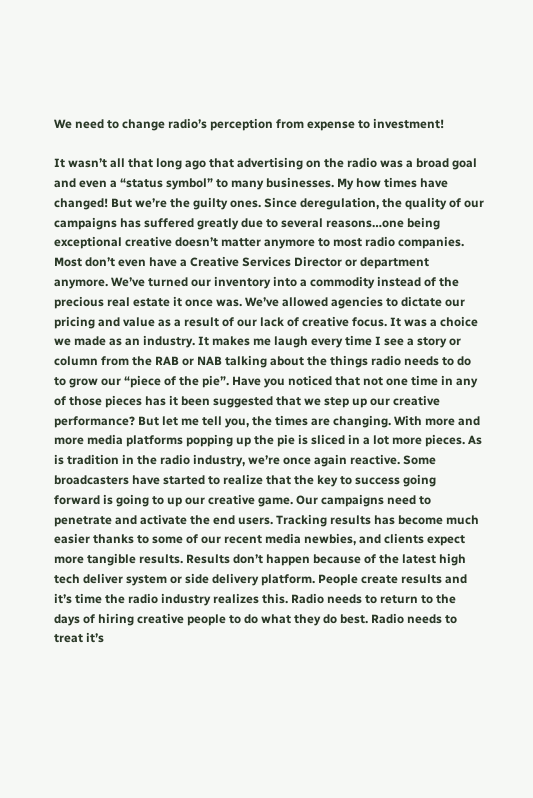We need to change radio’s perception from expense to investment!

It wasn’t all that long ago that advertising on the radio was a broad goal and even a “status symbol” to many businesses. My how times have changed! But we’re the guilty ones. Since deregulation, the quality of our campaigns has suffered greatly due to several reasons…one being exceptional creative doesn’t matter anymore to most radio companies. Most don’t even have a Creative Services Director or department anymore. We’ve turned our inventory into a commodity instead of the precious real estate it once was. We’ve allowed agencies to dictate our pricing and value as a result of our lack of creative focus. It was a choice we made as an industry. It makes me laugh every time I see a story or column from the RAB or NAB talking about the things radio needs to do to grow our “piece of the pie”. Have you noticed that not one time in any of those pieces has it been suggested that we step up our creative performance? But let me tell you, the times are changing. With more and more media platforms popping up the pie is sliced in a lot more pieces. As is tradition in the radio industry, we’re once again reactive. Some broadcasters have started to realize that the key to success going forward is going to up our creative game. Our campaigns need to penetrate and activate the end users. Tracking results has become much easier thanks to some of our recent media newbies, and clients expect more tangible results. Results don’t happen because of the latest high tech deliver system or side delivery platform. People create results and it’s time the radio industry realizes this. Radio needs to return to the days of hiring creative people to do what they do best. Radio needs to treat it’s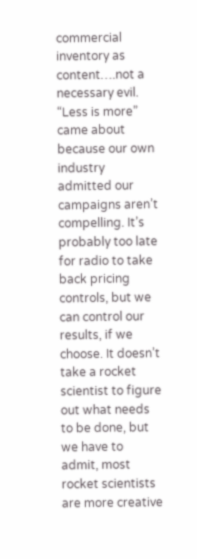commercial inventory as content….not a necessary evil. “Less is more” came about because our own industry admitted our campaigns aren’t compelling. It’s probably too late for radio to take back pricing controls, but we can control our results, if we choose. It doesn’t take a rocket scientist to figure out what needs to be done, but we have to admit, most rocket scientists are more creative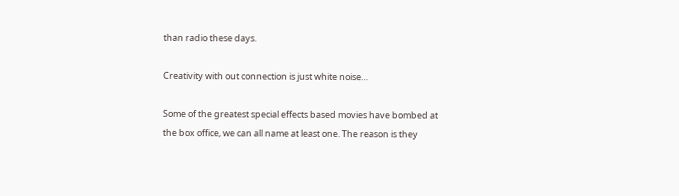than radio these days.

Creativity with out connection is just white noise…

Some of the greatest special effects based movies have bombed at the box office, we can all name at least one. The reason is they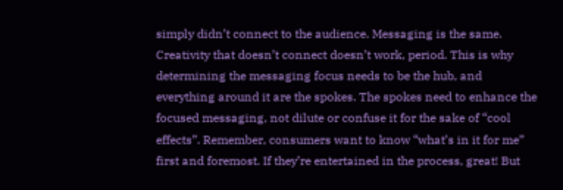simply didn’t connect to the audience. Messaging is the same. Creativity that doesn’t connect doesn’t work, period. This is why determining the messaging focus needs to be the hub, and everything around it are the spokes. The spokes need to enhance the focused messaging, not dilute or confuse it for the sake of “cool effects”. Remember, consumers want to know “what’s in it for me” first and foremost. If they’re entertained in the process, great! But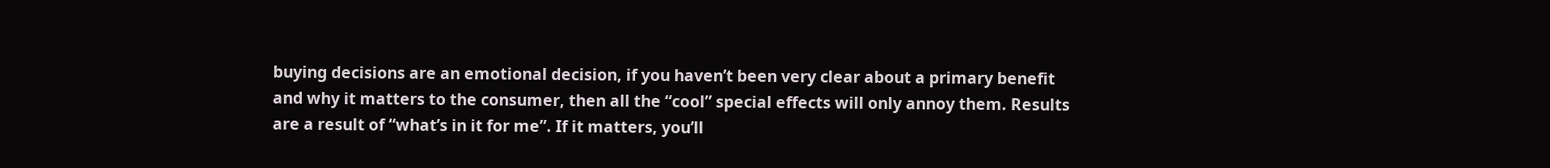buying decisions are an emotional decision, if you haven’t been very clear about a primary benefit and why it matters to the consumer, then all the “cool” special effects will only annoy them. Results are a result of “what’s in it for me”. If it matters, you’ll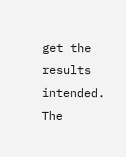get the results intended. The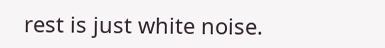rest is just white noise.